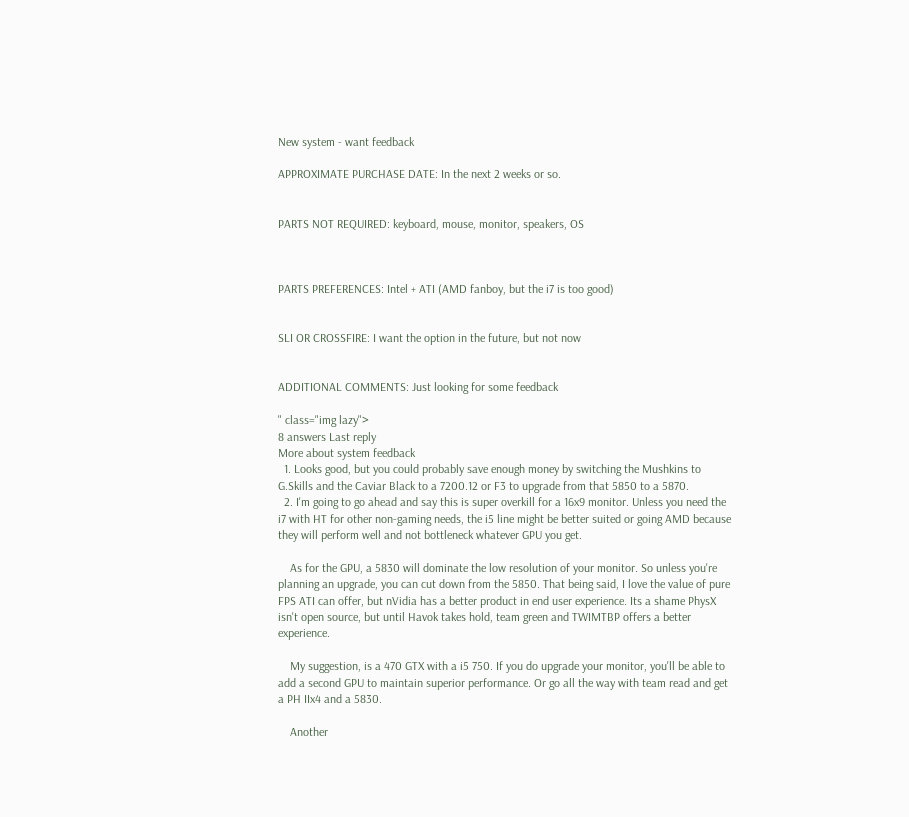New system - want feedback

APPROXIMATE PURCHASE DATE: In the next 2 weeks or so.


PARTS NOT REQUIRED: keyboard, mouse, monitor, speakers, OS



PARTS PREFERENCES: Intel + ATI (AMD fanboy, but the i7 is too good)


SLI OR CROSSFIRE: I want the option in the future, but not now


ADDITIONAL COMMENTS: Just looking for some feedback

" class="img lazy">
8 answers Last reply
More about system feedback
  1. Looks good, but you could probably save enough money by switching the Mushkins to G.Skills and the Caviar Black to a 7200.12 or F3 to upgrade from that 5850 to a 5870.
  2. I'm going to go ahead and say this is super overkill for a 16x9 monitor. Unless you need the i7 with HT for other non-gaming needs, the i5 line might be better suited or going AMD because they will perform well and not bottleneck whatever GPU you get.

    As for the GPU, a 5830 will dominate the low resolution of your monitor. So unless you're planning an upgrade, you can cut down from the 5850. That being said, I love the value of pure FPS ATI can offer, but nVidia has a better product in end user experience. Its a shame PhysX isn't open source, but until Havok takes hold, team green and TWIMTBP offers a better experience.

    My suggestion, is a 470 GTX with a i5 750. If you do upgrade your monitor, you'll be able to add a second GPU to maintain superior performance. Or go all the way with team read and get a PH IIx4 and a 5830.

    Another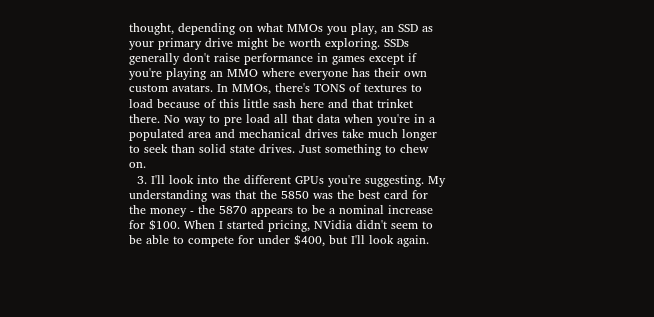thought, depending on what MMOs you play, an SSD as your primary drive might be worth exploring. SSDs generally don't raise performance in games except if you're playing an MMO where everyone has their own custom avatars. In MMOs, there's TONS of textures to load because of this little sash here and that trinket there. No way to pre load all that data when you're in a populated area and mechanical drives take much longer to seek than solid state drives. Just something to chew on.
  3. I'll look into the different GPUs you're suggesting. My understanding was that the 5850 was the best card for the money - the 5870 appears to be a nominal increase for $100. When I started pricing, NVidia didn't seem to be able to compete for under $400, but I'll look again.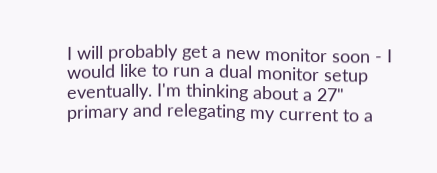I will probably get a new monitor soon - I would like to run a dual monitor setup eventually. I'm thinking about a 27" primary and relegating my current to a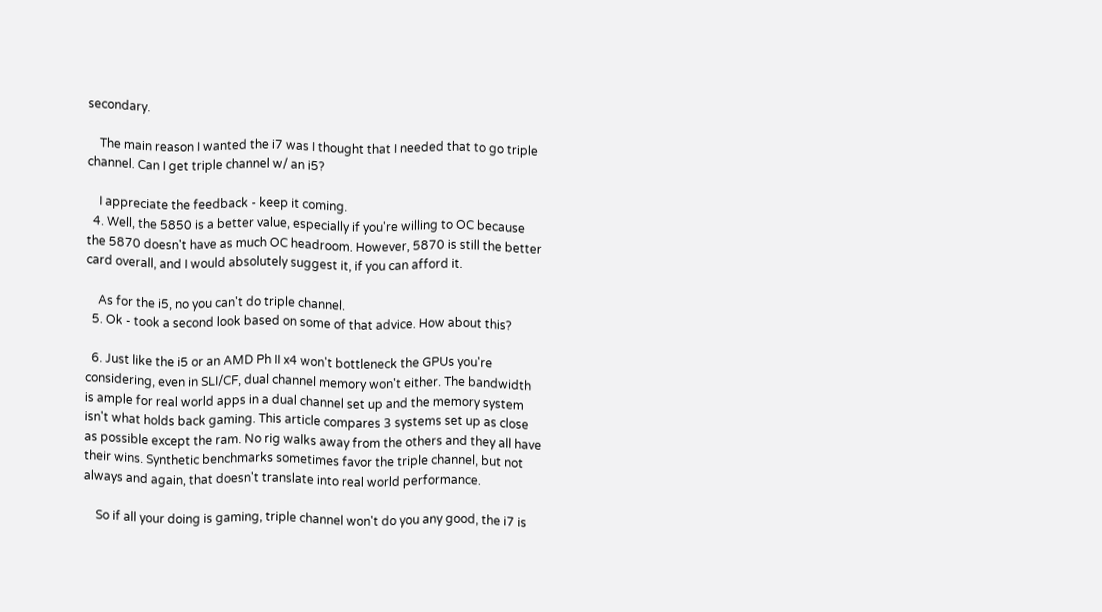secondary.

    The main reason I wanted the i7 was I thought that I needed that to go triple channel. Can I get triple channel w/ an i5?

    I appreciate the feedback - keep it coming.
  4. Well, the 5850 is a better value, especially if you're willing to OC because the 5870 doesn't have as much OC headroom. However, 5870 is still the better card overall, and I would absolutely suggest it, if you can afford it.

    As for the i5, no you can't do triple channel.
  5. Ok - took a second look based on some of that advice. How about this?

  6. Just like the i5 or an AMD Ph II x4 won't bottleneck the GPUs you're considering, even in SLI/CF, dual channel memory won't either. The bandwidth is ample for real world apps in a dual channel set up and the memory system isn't what holds back gaming. This article compares 3 systems set up as close as possible except the ram. No rig walks away from the others and they all have their wins. Synthetic benchmarks sometimes favor the triple channel, but not always and again, that doesn't translate into real world performance.

    So if all your doing is gaming, triple channel won't do you any good, the i7 is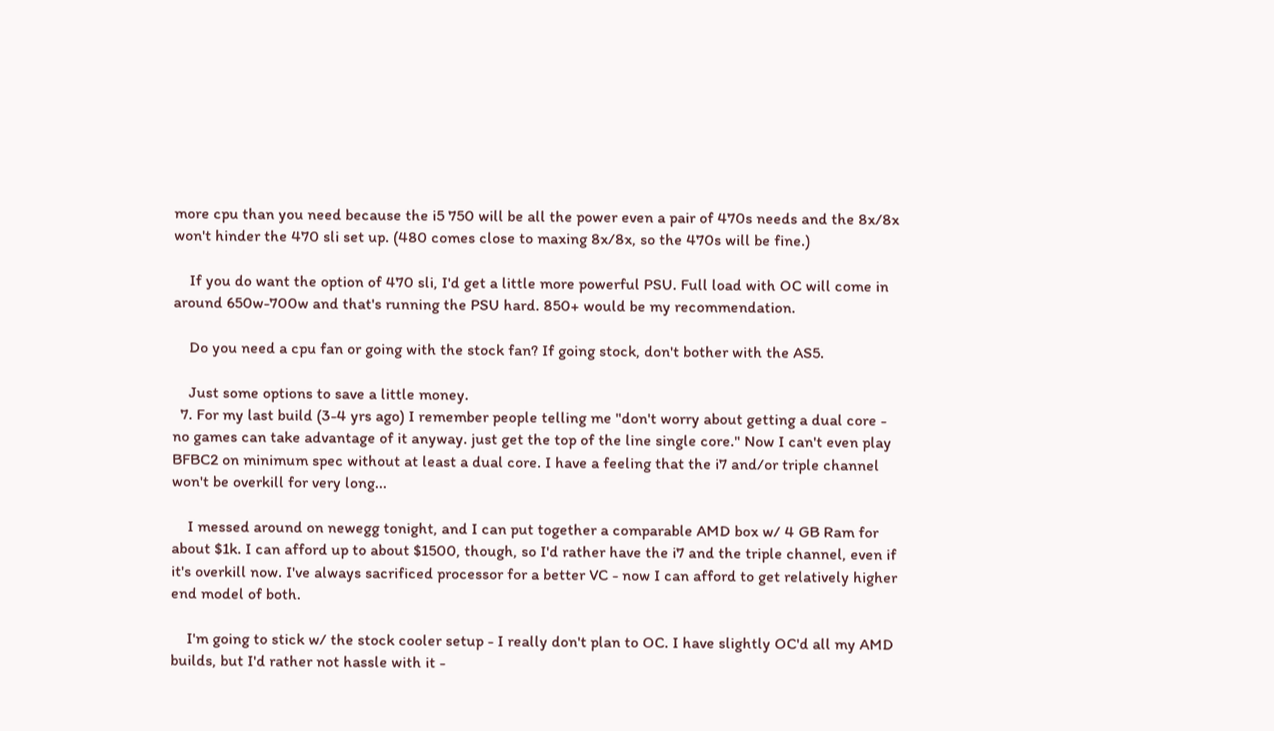more cpu than you need because the i5 750 will be all the power even a pair of 470s needs and the 8x/8x won't hinder the 470 sli set up. (480 comes close to maxing 8x/8x, so the 470s will be fine.)

    If you do want the option of 470 sli, I'd get a little more powerful PSU. Full load with OC will come in around 650w-700w and that's running the PSU hard. 850+ would be my recommendation.

    Do you need a cpu fan or going with the stock fan? If going stock, don't bother with the AS5.

    Just some options to save a little money.
  7. For my last build (3-4 yrs ago) I remember people telling me "don't worry about getting a dual core - no games can take advantage of it anyway. just get the top of the line single core." Now I can't even play BFBC2 on minimum spec without at least a dual core. I have a feeling that the i7 and/or triple channel won't be overkill for very long...

    I messed around on newegg tonight, and I can put together a comparable AMD box w/ 4 GB Ram for about $1k. I can afford up to about $1500, though, so I'd rather have the i7 and the triple channel, even if it's overkill now. I've always sacrificed processor for a better VC - now I can afford to get relatively higher end model of both.

    I'm going to stick w/ the stock cooler setup - I really don't plan to OC. I have slightly OC'd all my AMD builds, but I'd rather not hassle with it -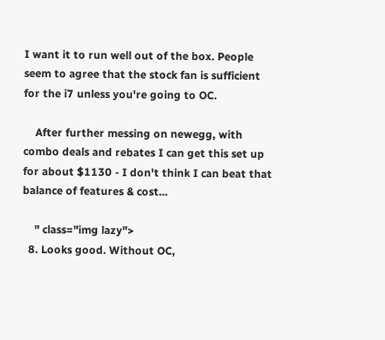I want it to run well out of the box. People seem to agree that the stock fan is sufficient for the i7 unless you're going to OC.

    After further messing on newegg, with combo deals and rebates I can get this set up for about $1130 - I don't think I can beat that balance of features & cost...

    " class="img lazy">
  8. Looks good. Without OC,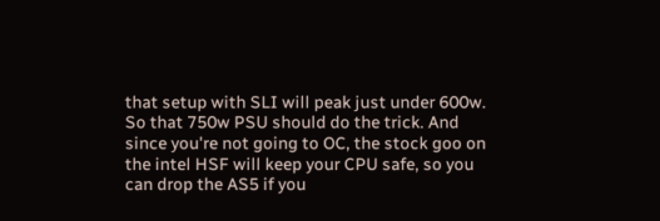that setup with SLI will peak just under 600w. So that 750w PSU should do the trick. And since you're not going to OC, the stock goo on the intel HSF will keep your CPU safe, so you can drop the AS5 if you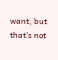want, but that's not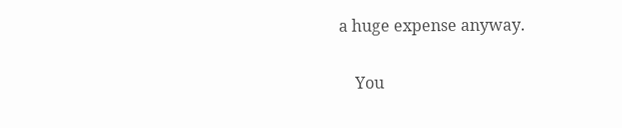a huge expense anyway.

    You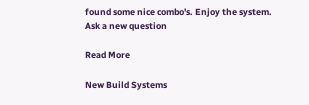found some nice combo's. Enjoy the system.
Ask a new question

Read More

New Build Systems